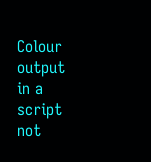Colour output in a script not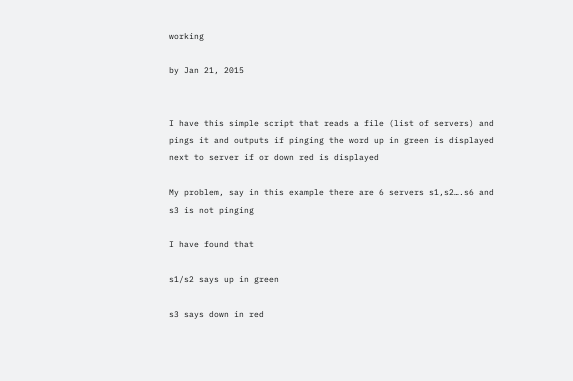working

by Jan 21, 2015


I have this simple script that reads a file (list of servers) and pings it and outputs if pinging the word up in green is displayed next to server if or down red is displayed

My problem, say in this example there are 6 servers s1,s2….s6 and s3 is not pinging

I have found that

s1/s2 says up in green

s3 says down in red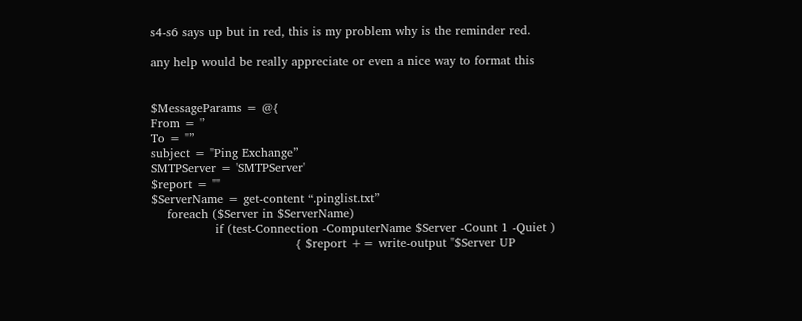s4-s6 says up but in red, this is my problem why is the reminder red.

any help would be really appreciate or even a nice way to format this


$MessageParams = @{
From = '’
To = "”
subject = "Ping Exchange”
SMTPServer = 'SMTPServer'
$report = ""
$ServerName = get-content “.pinglist.txt”
    foreach ($Server in $ServerName)
                if (test-Connection -ComputerName $Server -Count 1 -Quiet )
                                    { $report += write-output "$Server UP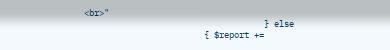<br>"
                                    } else
                        { $report +=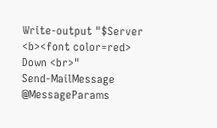Write-output "$Server <b><font color=red> Down <br>"
Send-MailMessage @MessageParams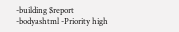-building $report -bodyashtml -Priority high